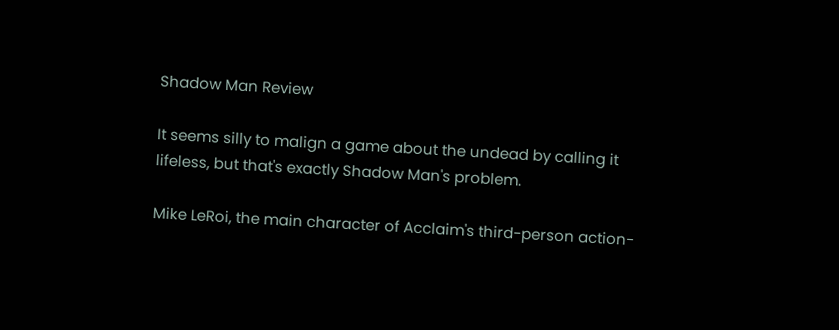Shadow Man Review

It seems silly to malign a game about the undead by calling it lifeless, but that's exactly Shadow Man's problem.

Mike LeRoi, the main character of Acclaim's third-person action-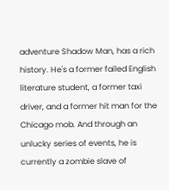adventure Shadow Man, has a rich history. He's a former failed English literature student, a former taxi driver, and a former hit man for the Chicago mob. And through an unlucky series of events, he is currently a zombie slave of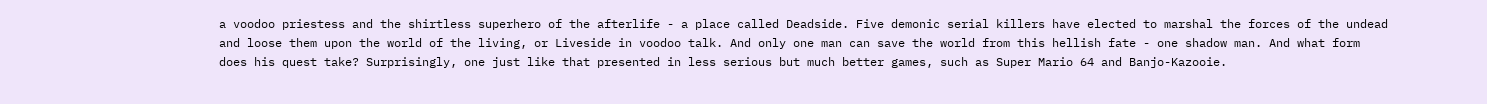a voodoo priestess and the shirtless superhero of the afterlife - a place called Deadside. Five demonic serial killers have elected to marshal the forces of the undead and loose them upon the world of the living, or Liveside in voodoo talk. And only one man can save the world from this hellish fate - one shadow man. And what form does his quest take? Surprisingly, one just like that presented in less serious but much better games, such as Super Mario 64 and Banjo-Kazooie.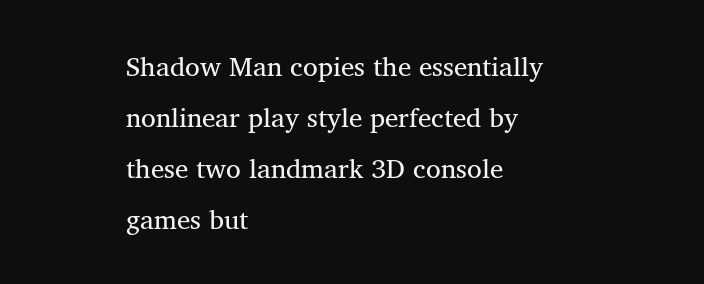Shadow Man copies the essentially nonlinear play style perfected by these two landmark 3D console games but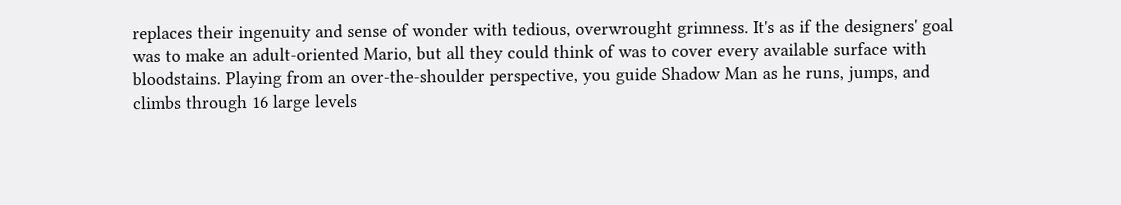replaces their ingenuity and sense of wonder with tedious, overwrought grimness. It's as if the designers' goal was to make an adult-oriented Mario, but all they could think of was to cover every available surface with bloodstains. Playing from an over-the-shoulder perspective, you guide Shadow Man as he runs, jumps, and climbs through 16 large levels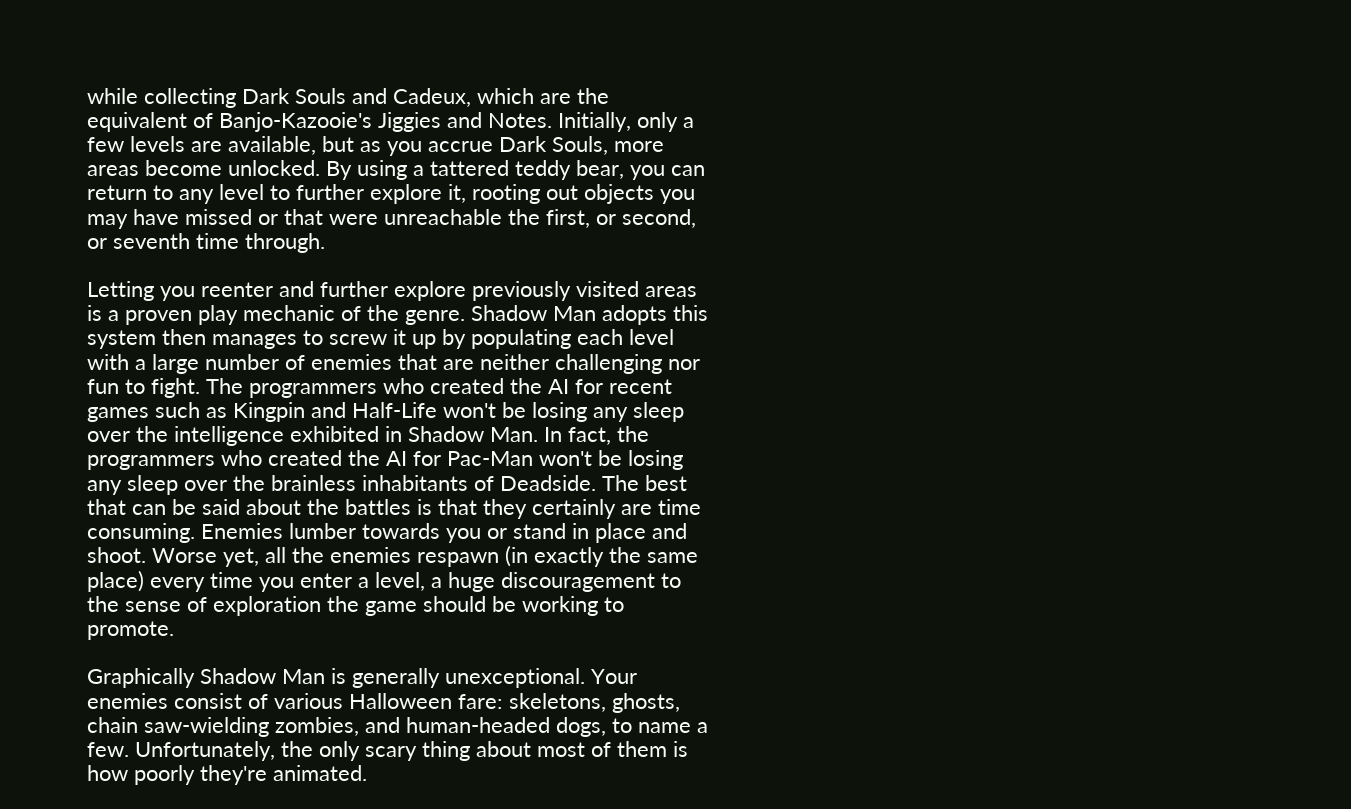while collecting Dark Souls and Cadeux, which are the equivalent of Banjo-Kazooie's Jiggies and Notes. Initially, only a few levels are available, but as you accrue Dark Souls, more areas become unlocked. By using a tattered teddy bear, you can return to any level to further explore it, rooting out objects you may have missed or that were unreachable the first, or second, or seventh time through.

Letting you reenter and further explore previously visited areas is a proven play mechanic of the genre. Shadow Man adopts this system then manages to screw it up by populating each level with a large number of enemies that are neither challenging nor fun to fight. The programmers who created the AI for recent games such as Kingpin and Half-Life won't be losing any sleep over the intelligence exhibited in Shadow Man. In fact, the programmers who created the AI for Pac-Man won't be losing any sleep over the brainless inhabitants of Deadside. The best that can be said about the battles is that they certainly are time consuming. Enemies lumber towards you or stand in place and shoot. Worse yet, all the enemies respawn (in exactly the same place) every time you enter a level, a huge discouragement to the sense of exploration the game should be working to promote.

Graphically Shadow Man is generally unexceptional. Your enemies consist of various Halloween fare: skeletons, ghosts, chain saw-wielding zombies, and human-headed dogs, to name a few. Unfortunately, the only scary thing about most of them is how poorly they're animated.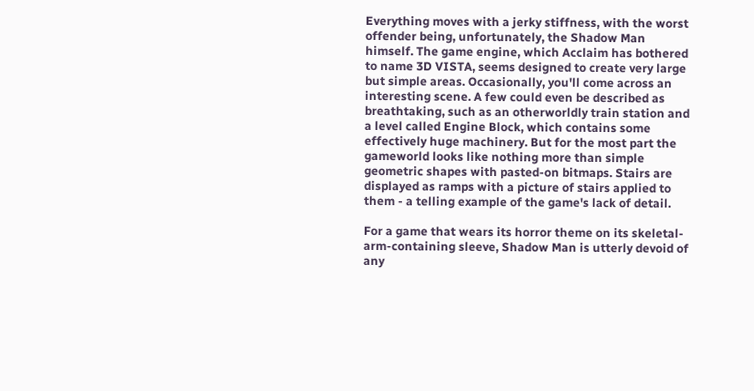Everything moves with a jerky stiffness, with the worst offender being, unfortunately, the Shadow Man himself. The game engine, which Acclaim has bothered to name 3D VISTA, seems designed to create very large but simple areas. Occasionally, you'll come across an interesting scene. A few could even be described as breathtaking, such as an otherworldly train station and a level called Engine Block, which contains some effectively huge machinery. But for the most part the gameworld looks like nothing more than simple geometric shapes with pasted-on bitmaps. Stairs are displayed as ramps with a picture of stairs applied to them - a telling example of the game's lack of detail.

For a game that wears its horror theme on its skeletal-arm-containing sleeve, Shadow Man is utterly devoid of any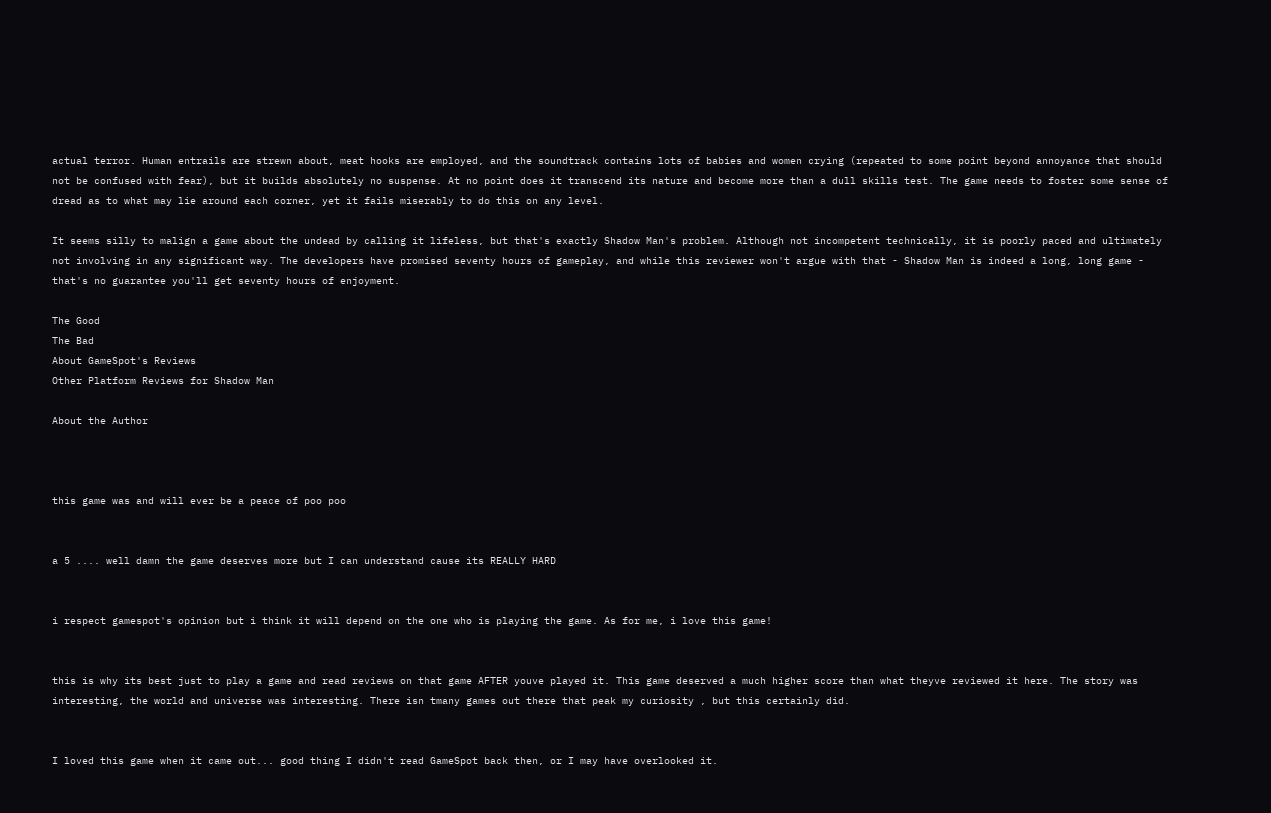actual terror. Human entrails are strewn about, meat hooks are employed, and the soundtrack contains lots of babies and women crying (repeated to some point beyond annoyance that should not be confused with fear), but it builds absolutely no suspense. At no point does it transcend its nature and become more than a dull skills test. The game needs to foster some sense of dread as to what may lie around each corner, yet it fails miserably to do this on any level.

It seems silly to malign a game about the undead by calling it lifeless, but that's exactly Shadow Man's problem. Although not incompetent technically, it is poorly paced and ultimately not involving in any significant way. The developers have promised seventy hours of gameplay, and while this reviewer won't argue with that - Shadow Man is indeed a long, long game - that's no guarantee you'll get seventy hours of enjoyment.

The Good
The Bad
About GameSpot's Reviews
Other Platform Reviews for Shadow Man

About the Author



this game was and will ever be a peace of poo poo


a 5 .... well damn the game deserves more but I can understand cause its REALLY HARD


i respect gamespot's opinion but i think it will depend on the one who is playing the game. As for me, i love this game!


this is why its best just to play a game and read reviews on that game AFTER youve played it. This game deserved a much higher score than what theyve reviewed it here. The story was interesting, the world and universe was interesting. There isn tmany games out there that peak my curiosity , but this certainly did.


I loved this game when it came out... good thing I didn't read GameSpot back then, or I may have overlooked it.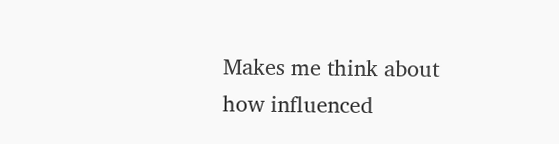Makes me think about how influenced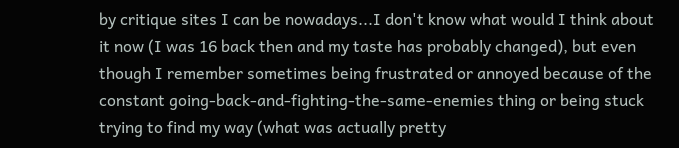by critique sites I can be nowadays...I don't know what would I think about it now (I was 16 back then and my taste has probably changed), but even though I remember sometimes being frustrated or annoyed because of the constant going-back-and-fighting-the-same-enemies thing or being stuck trying to find my way (what was actually pretty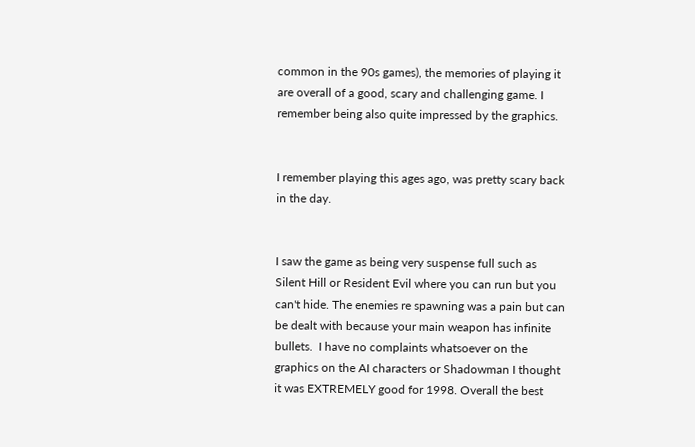common in the 90s games), the memories of playing it are overall of a good, scary and challenging game. I remember being also quite impressed by the graphics.


I remember playing this ages ago, was pretty scary back in the day.


I saw the game as being very suspense full such as Silent Hill or Resident Evil where you can run but you can't hide. The enemies re spawning was a pain but can be dealt with because your main weapon has infinite bullets.  I have no complaints whatsoever on the graphics on the AI characters or Shadowman I thought it was EXTREMELY good for 1998. Overall the best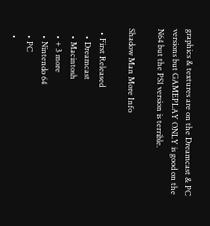graphics & textures are on the Dreamcast & PC versions but GAMEPLAY ONLY is good on the N64 but the PS1 version is terrible.

Shadow Man More Info

  • First Released
    • Dreamcast
    • Macintosh
    • + 3 more
    • Nintendo 64
    • PC
    •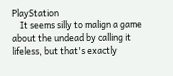PlayStation
    It seems silly to malign a game about the undead by calling it lifeless, but that's exactly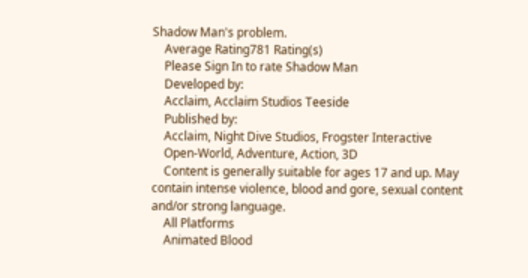Shadow Man's problem.
    Average Rating781 Rating(s)
    Please Sign In to rate Shadow Man
    Developed by:
    Acclaim, Acclaim Studios Teeside
    Published by:
    Acclaim, Night Dive Studios, Frogster Interactive
    Open-World, Adventure, Action, 3D
    Content is generally suitable for ages 17 and up. May contain intense violence, blood and gore, sexual content and/or strong language.
    All Platforms
    Animated Blood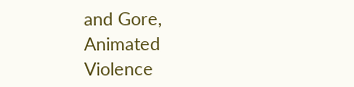and Gore, Animated Violence